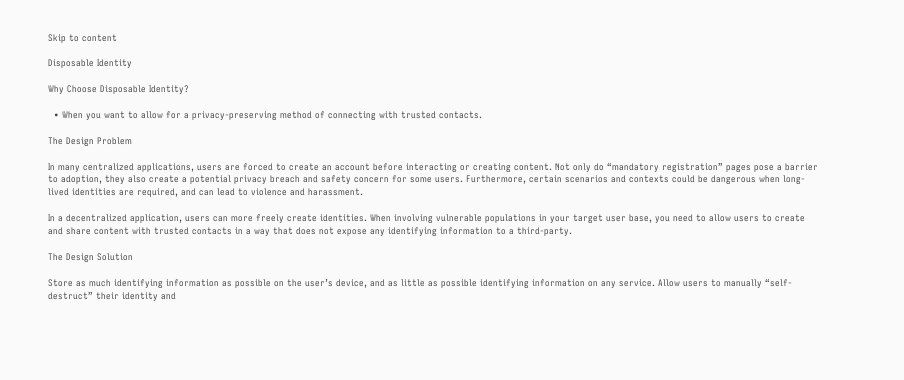Skip to content

Disposable Identity

Why Choose Disposable Identity?

  • When you want to allow for a privacy-preserving method of connecting with trusted contacts.

The Design Problem

In many centralized applications, users are forced to create an account before interacting or creating content. Not only do “mandatory registration” pages pose a barrier to adoption, they also create a potential privacy breach and safety concern for some users. Furthermore, certain scenarios and contexts could be dangerous when long-lived identities are required, and can lead to violence and harassment.

In a decentralized application, users can more freely create identities. When involving vulnerable populations in your target user base, you need to allow users to create and share content with trusted contacts in a way that does not expose any identifying information to a third-party.

The Design Solution

Store as much identifying information as possible on the user’s device, and as little as possible identifying information on any service. Allow users to manually “self-destruct” their identity and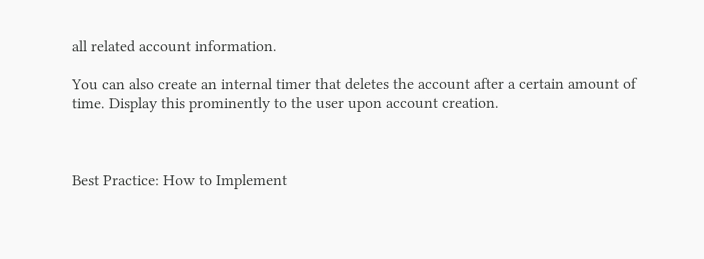all related account information.

You can also create an internal timer that deletes the account after a certain amount of time. Display this prominently to the user upon account creation.



Best Practice: How to Implement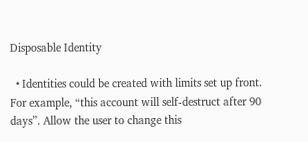Disposable Identity

  • Identities could be created with limits set up front. For example, “this account will self-destruct after 90 days”. Allow the user to change this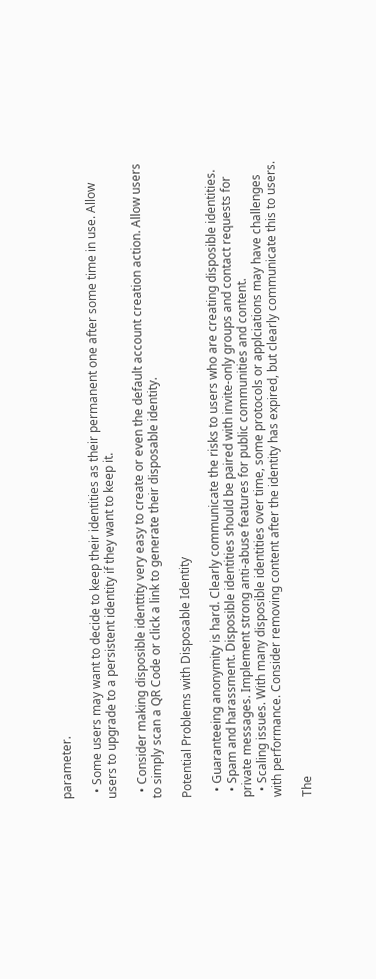parameter.

  • Some users may want to decide to keep their identities as their permanent one after some time in use. Allow users to upgrade to a persistent identity if they want to keep it.

  • Consider making disposible identtity very easy to create or even the default account creation action. Allow users to simply scan a QR Code or click a link to generate their disposable identity.

Potential Problems with Disposable Identity

  • Guaranteeing anonymity is hard. Clearly communicate the risks to users who are creating disposible identities.
  • Spam and harassment. Disposible identities should be paired with invite-only groups and contact requests for private messages. Implement strong anti-abuse features for public communities and content.
  • Scaling issues. With many disposible identities over time, some protocols or applciations may have challenges with performance. Consider removing content after the identity has expired, but clearly communicate this to users.

The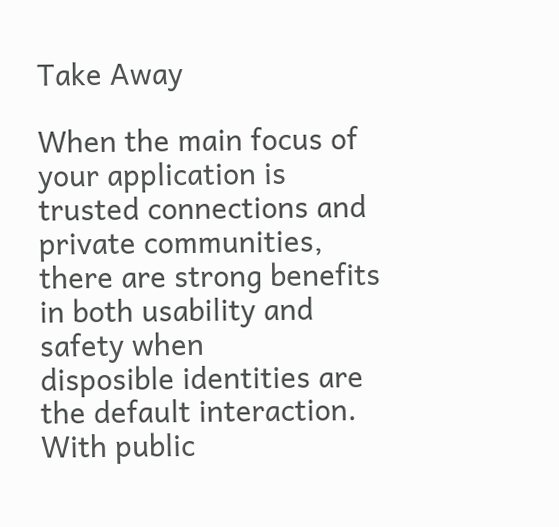Take Away

When the main focus of your application is trusted connections and private communities, there are strong benefits in both usability and safety when
disposible identities are the default interaction. With public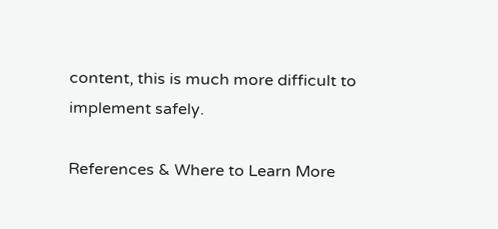content, this is much more difficult to implement safely.

References & Where to Learn More